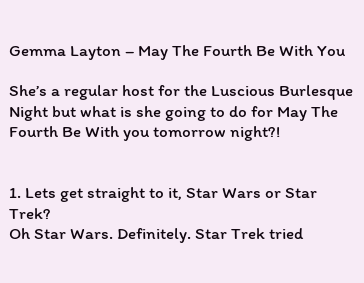Gemma Layton – May The Fourth Be With You

She’s a regular host for the Luscious Burlesque Night but what is she going to do for May The Fourth Be With you tomorrow night?!


1. Lets get straight to it, Star Wars or Star Trek?
Oh Star Wars. Definitely. Star Trek tried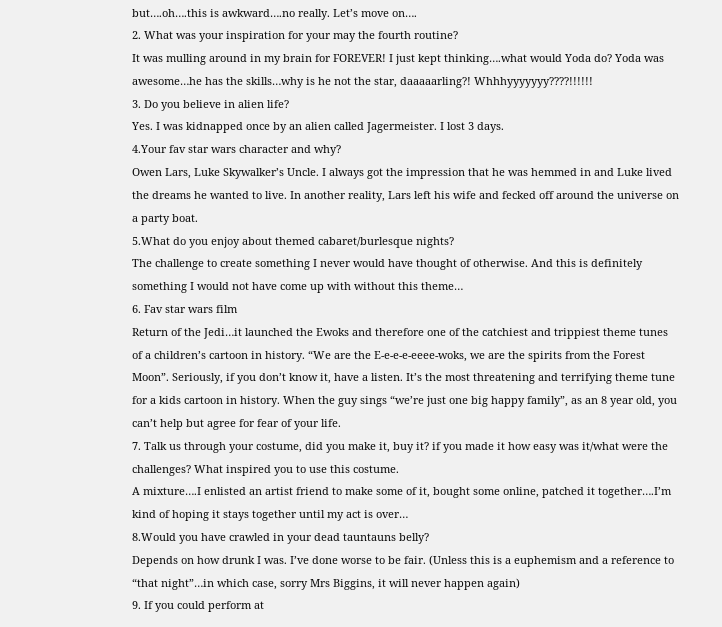but….oh….this is awkward….no really. Let’s move on….
2. What was your inspiration for your may the fourth routine?
It was mulling around in my brain for FOREVER! I just kept thinking….what would Yoda do? Yoda was awesome…he has the skills…why is he not the star, daaaaarling?! Whhhyyyyyyy????!!!!!!
3. Do you believe in alien life?
Yes. I was kidnapped once by an alien called Jagermeister. I lost 3 days.
4.Your fav star wars character and why?
Owen Lars, Luke Skywalker’s Uncle. I always got the impression that he was hemmed in and Luke lived the dreams he wanted to live. In another reality, Lars left his wife and fecked off around the universe on a party boat.
5.What do you enjoy about themed cabaret/burlesque nights?
The challenge to create something I never would have thought of otherwise. And this is definitely something I would not have come up with without this theme…
6. Fav star wars film
Return of the Jedi…it launched the Ewoks and therefore one of the catchiest and trippiest theme tunes of a children’s cartoon in history. “We are the E-e-e-e-eeee-woks, we are the spirits from the Forest Moon”. Seriously, if you don’t know it, have a listen. It’s the most threatening and terrifying theme tune for a kids cartoon in history. When the guy sings “we’re just one big happy family”, as an 8 year old, you can’t help but agree for fear of your life.
7. Talk us through your costume, did you make it, buy it? if you made it how easy was it/what were the challenges? What inspired you to use this costume.
A mixture….I enlisted an artist friend to make some of it, bought some online, patched it together….I’m kind of hoping it stays together until my act is over…
8.Would you have crawled in your dead tauntauns belly?
Depends on how drunk I was. I’ve done worse to be fair. (Unless this is a euphemism and a reference to “that night”…in which case, sorry Mrs Biggins, it will never happen again)
9. If you could perform at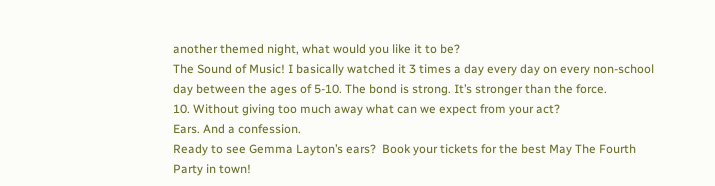another themed night, what would you like it to be?
The Sound of Music! I basically watched it 3 times a day every day on every non-school day between the ages of 5-10. The bond is strong. It’s stronger than the force.
10. Without giving too much away what can we expect from your act?
Ears. And a confession.
Ready to see Gemma Layton’s ears?  Book your tickets for the best May The Fourth Party in town!